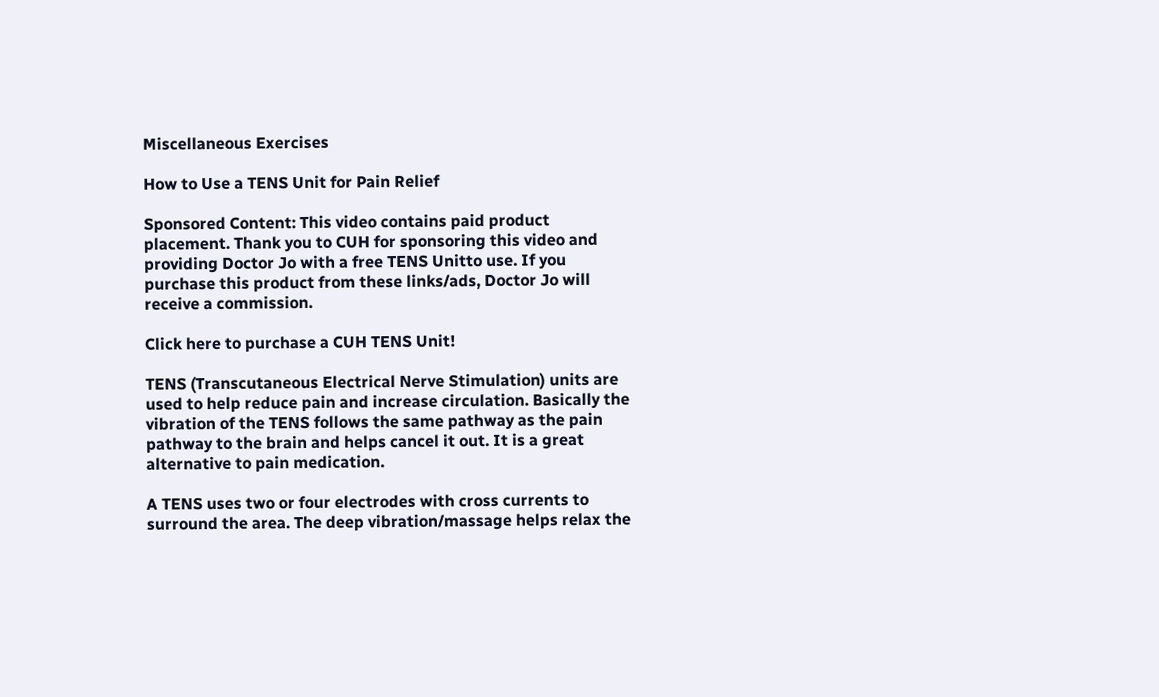Miscellaneous Exercises

How to Use a TENS Unit for Pain Relief

Sponsored Content: This video contains paid product placement. Thank you to CUH for sponsoring this video and providing Doctor Jo with a free TENS Unitto use. If you purchase this product from these links/ads, Doctor Jo will receive a commission.

Click here to purchase a CUH TENS Unit!

TENS (Transcutaneous Electrical Nerve Stimulation) units are used to help reduce pain and increase circulation. Basically the vibration of the TENS follows the same pathway as the pain pathway to the brain and helps cancel it out. It is a great alternative to pain medication.

A TENS uses two or four electrodes with cross currents to surround the area. The deep vibration/massage helps relax the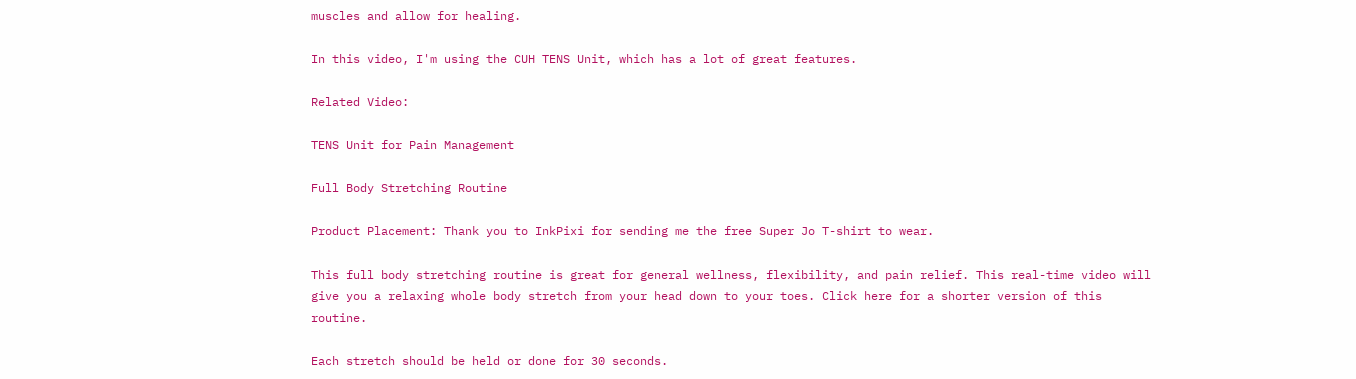muscles and allow for healing.

In this video, I'm using the CUH TENS Unit, which has a lot of great features.

Related Video:

TENS Unit for Pain Management

Full Body Stretching Routine

Product Placement: Thank you to InkPixi for sending me the free Super Jo T-shirt to wear.

This full body stretching routine is great for general wellness, flexibility, and pain relief. This real-time video will give you a relaxing whole body stretch from your head down to your toes. Click here for a shorter version of this routine.

Each stretch should be held or done for 30 seconds.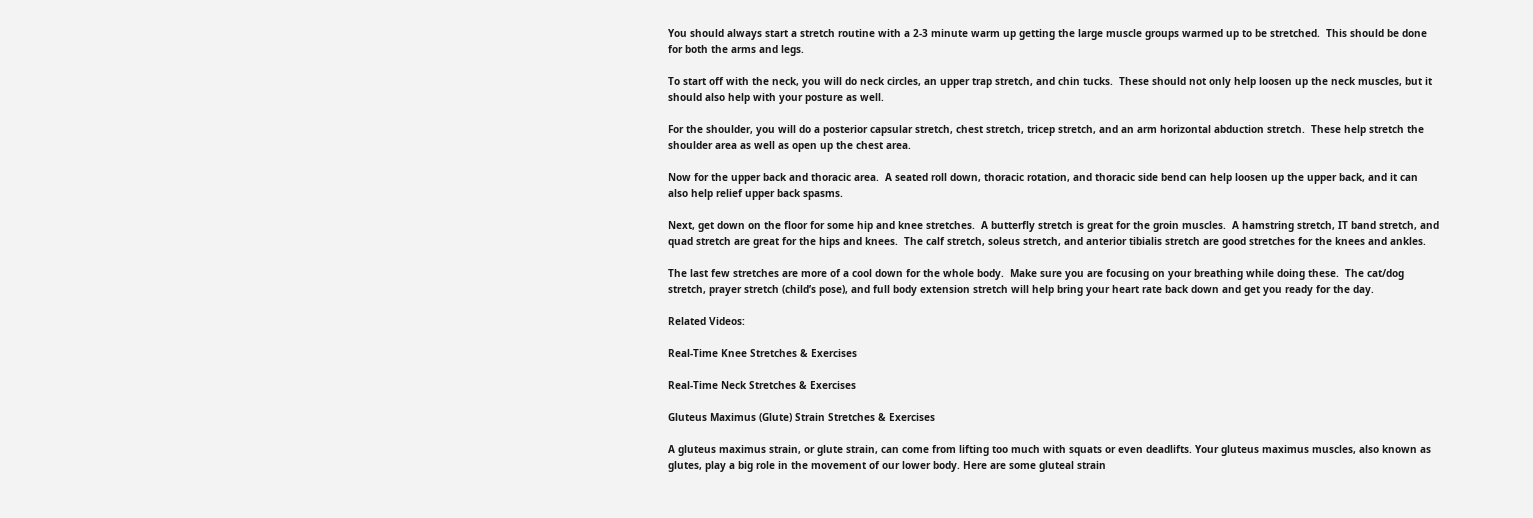You should always start a stretch routine with a 2-3 minute warm up getting the large muscle groups warmed up to be stretched.  This should be done for both the arms and legs.

To start off with the neck, you will do neck circles, an upper trap stretch, and chin tucks.  These should not only help loosen up the neck muscles, but it should also help with your posture as well.

For the shoulder, you will do a posterior capsular stretch, chest stretch, tricep stretch, and an arm horizontal abduction stretch.  These help stretch the shoulder area as well as open up the chest area.

Now for the upper back and thoracic area.  A seated roll down, thoracic rotation, and thoracic side bend can help loosen up the upper back, and it can also help relief upper back spasms.

Next, get down on the floor for some hip and knee stretches.  A butterfly stretch is great for the groin muscles.  A hamstring stretch, IT band stretch, and quad stretch are great for the hips and knees.  The calf stretch, soleus stretch, and anterior tibialis stretch are good stretches for the knees and ankles.

The last few stretches are more of a cool down for the whole body.  Make sure you are focusing on your breathing while doing these.  The cat/dog stretch, prayer stretch (child’s pose), and full body extension stretch will help bring your heart rate back down and get you ready for the day.

Related Videos:

Real-Time Knee Stretches & Exercises

Real-Time Neck Stretches & Exercises

Gluteus Maximus (Glute) Strain Stretches & Exercises

A gluteus maximus strain, or glute strain, can come from lifting too much with squats or even deadlifts. Your gluteus maximus muscles, also known as glutes, play a big role in the movement of our lower body. Here are some gluteal strain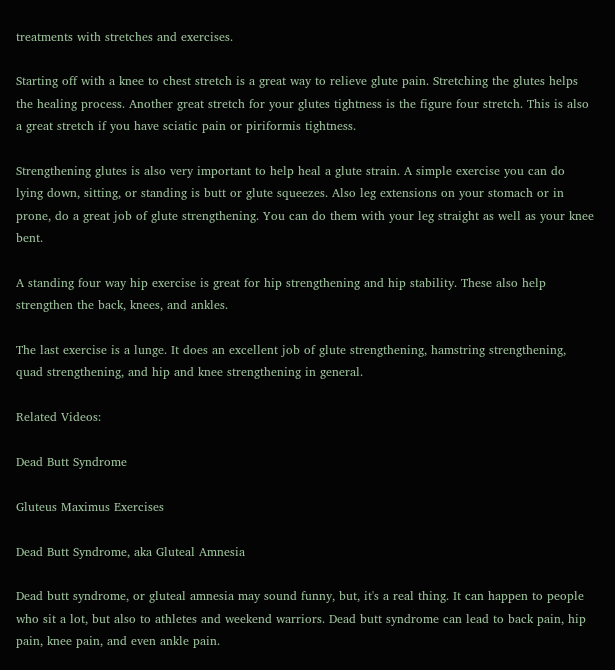treatments with stretches and exercises.

Starting off with a knee to chest stretch is a great way to relieve glute pain. Stretching the glutes helps the healing process. Another great stretch for your glutes tightness is the figure four stretch. This is also a great stretch if you have sciatic pain or piriformis tightness.

Strengthening glutes is also very important to help heal a glute strain. A simple exercise you can do lying down, sitting, or standing is butt or glute squeezes. Also leg extensions on your stomach or in prone, do a great job of glute strengthening. You can do them with your leg straight as well as your knee bent.

A standing four way hip exercise is great for hip strengthening and hip stability. These also help strengthen the back, knees, and ankles.

The last exercise is a lunge. It does an excellent job of glute strengthening, hamstring strengthening, quad strengthening, and hip and knee strengthening in general.

Related Videos:

Dead Butt Syndrome

Gluteus Maximus Exercises

Dead Butt Syndrome, aka Gluteal Amnesia

Dead butt syndrome, or gluteal amnesia may sound funny, but, it's a real thing. It can happen to people who sit a lot, but also to athletes and weekend warriors. Dead butt syndrome can lead to back pain, hip pain, knee pain, and even ankle pain.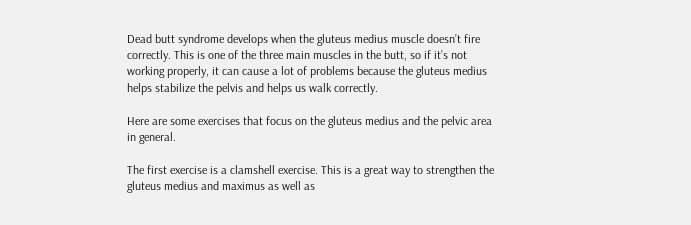Dead butt syndrome develops when the gluteus medius muscle doesn’t fire correctly. This is one of the three main muscles in the butt, so if it’s not working properly, it can cause a lot of problems because the gluteus medius helps stabilize the pelvis and helps us walk correctly.

Here are some exercises that focus on the gluteus medius and the pelvic area in general.

The first exercise is a clamshell exercise. This is a great way to strengthen the gluteus medius and maximus as well as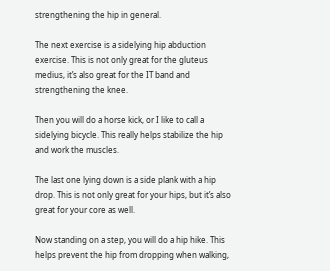strengthening the hip in general.

The next exercise is a sidelying hip abduction exercise. This is not only great for the gluteus medius, it’s also great for the IT band and strengthening the knee.

Then you will do a horse kick, or I like to call a sidelying bicycle. This really helps stabilize the hip and work the muscles.

The last one lying down is a side plank with a hip drop. This is not only great for your hips, but it’s also great for your core as well.

Now standing on a step, you will do a hip hike. This helps prevent the hip from dropping when walking,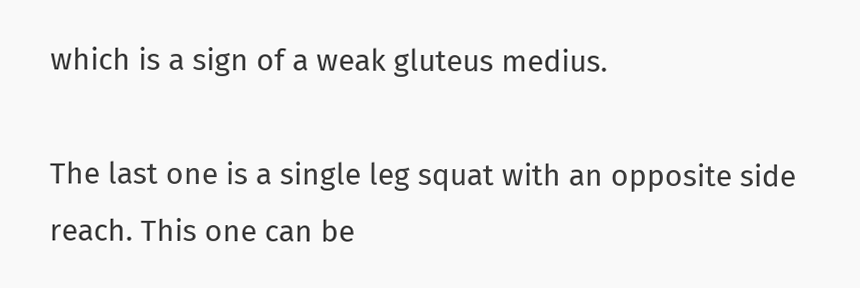which is a sign of a weak gluteus medius.

The last one is a single leg squat with an opposite side reach. This one can be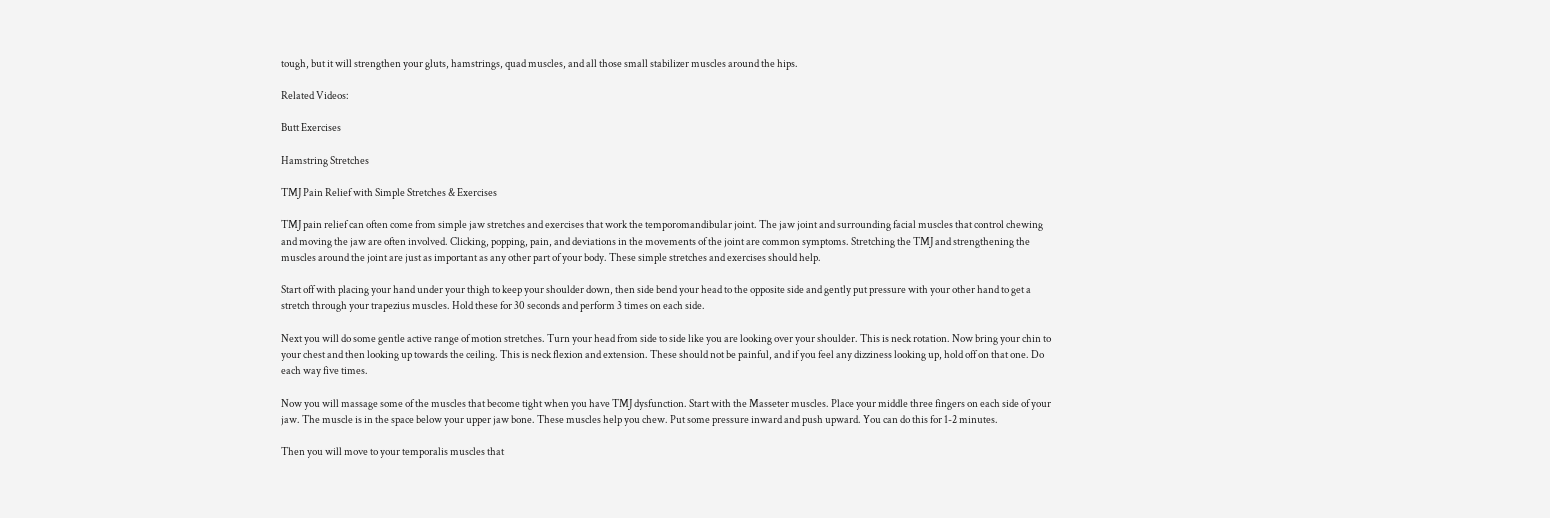tough, but it will strengthen your gluts, hamstrings, quad muscles, and all those small stabilizer muscles around the hips.

Related Videos:

Butt Exercises

Hamstring Stretches

TMJ Pain Relief with Simple Stretches & Exercises

TMJ pain relief can often come from simple jaw stretches and exercises that work the temporomandibular joint. The jaw joint and surrounding facial muscles that control chewing and moving the jaw are often involved. Clicking, popping, pain, and deviations in the movements of the joint are common symptoms. Stretching the TMJ and strengthening the muscles around the joint are just as important as any other part of your body. These simple stretches and exercises should help.

Start off with placing your hand under your thigh to keep your shoulder down, then side bend your head to the opposite side and gently put pressure with your other hand to get a stretch through your trapezius muscles. Hold these for 30 seconds and perform 3 times on each side.

Next you will do some gentle active range of motion stretches. Turn your head from side to side like you are looking over your shoulder. This is neck rotation. Now bring your chin to your chest and then looking up towards the ceiling. This is neck flexion and extension. These should not be painful, and if you feel any dizziness looking up, hold off on that one. Do each way five times.

Now you will massage some of the muscles that become tight when you have TMJ dysfunction. Start with the Masseter muscles. Place your middle three fingers on each side of your jaw. The muscle is in the space below your upper jaw bone. These muscles help you chew. Put some pressure inward and push upward. You can do this for 1-2 minutes.

Then you will move to your temporalis muscles that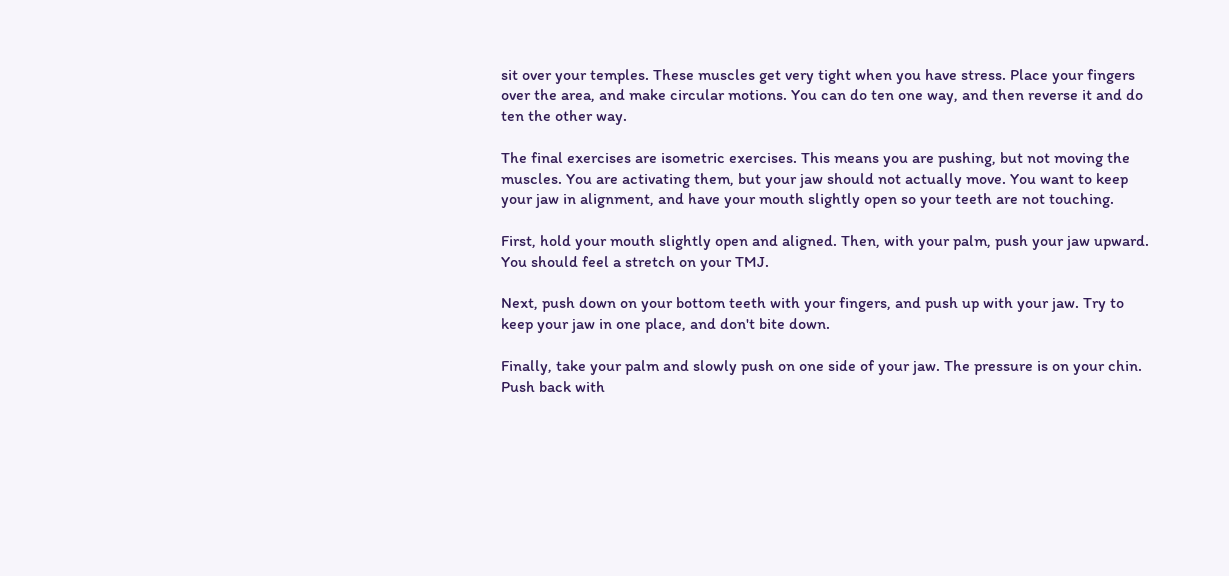sit over your temples. These muscles get very tight when you have stress. Place your fingers over the area, and make circular motions. You can do ten one way, and then reverse it and do ten the other way.

The final exercises are isometric exercises. This means you are pushing, but not moving the muscles. You are activating them, but your jaw should not actually move. You want to keep your jaw in alignment, and have your mouth slightly open so your teeth are not touching.

First, hold your mouth slightly open and aligned. Then, with your palm, push your jaw upward. You should feel a stretch on your TMJ.

Next, push down on your bottom teeth with your fingers, and push up with your jaw. Try to keep your jaw in one place, and don't bite down.

Finally, take your palm and slowly push on one side of your jaw. The pressure is on your chin. Push back with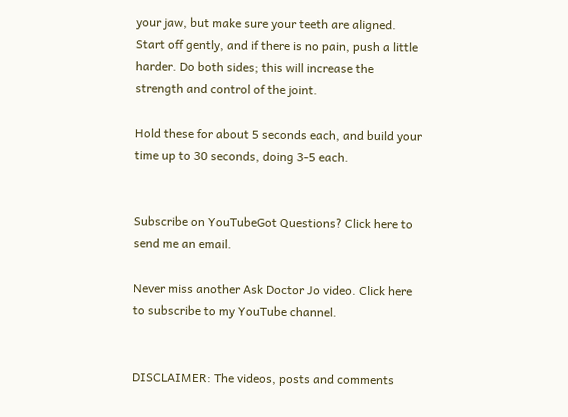your jaw, but make sure your teeth are aligned. Start off gently, and if there is no pain, push a little harder. Do both sides; this will increase the strength and control of the joint.

Hold these for about 5 seconds each, and build your time up to 30 seconds, doing 3-5 each.


Subscribe on YouTubeGot Questions? Click here to send me an email.

Never miss another Ask Doctor Jo video. Click here to subscribe to my YouTube channel.


DISCLAIMER: The videos, posts and comments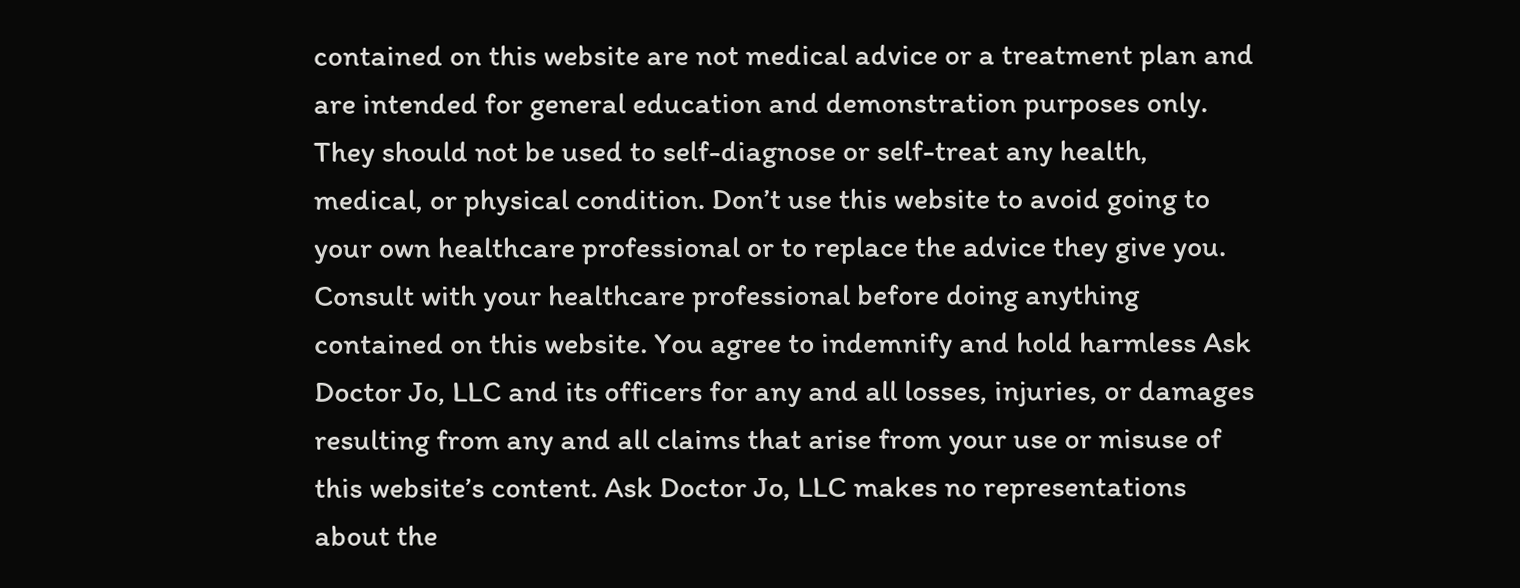contained on this website are not medical advice or a treatment plan and are intended for general education and demonstration purposes only. They should not be used to self-diagnose or self-treat any health, medical, or physical condition. Don’t use this website to avoid going to your own healthcare professional or to replace the advice they give you. Consult with your healthcare professional before doing anything contained on this website. You agree to indemnify and hold harmless Ask Doctor Jo, LLC and its officers for any and all losses, injuries, or damages resulting from any and all claims that arise from your use or misuse of this website’s content. Ask Doctor Jo, LLC makes no representations about the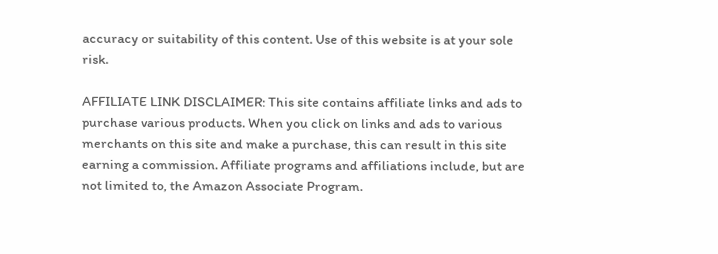accuracy or suitability of this content. Use of this website is at your sole risk.

AFFILIATE LINK DISCLAIMER: This site contains affiliate links and ads to purchase various products. When you click on links and ads to various merchants on this site and make a purchase, this can result in this site earning a commission. Affiliate programs and affiliations include, but are not limited to, the Amazon Associate Program.